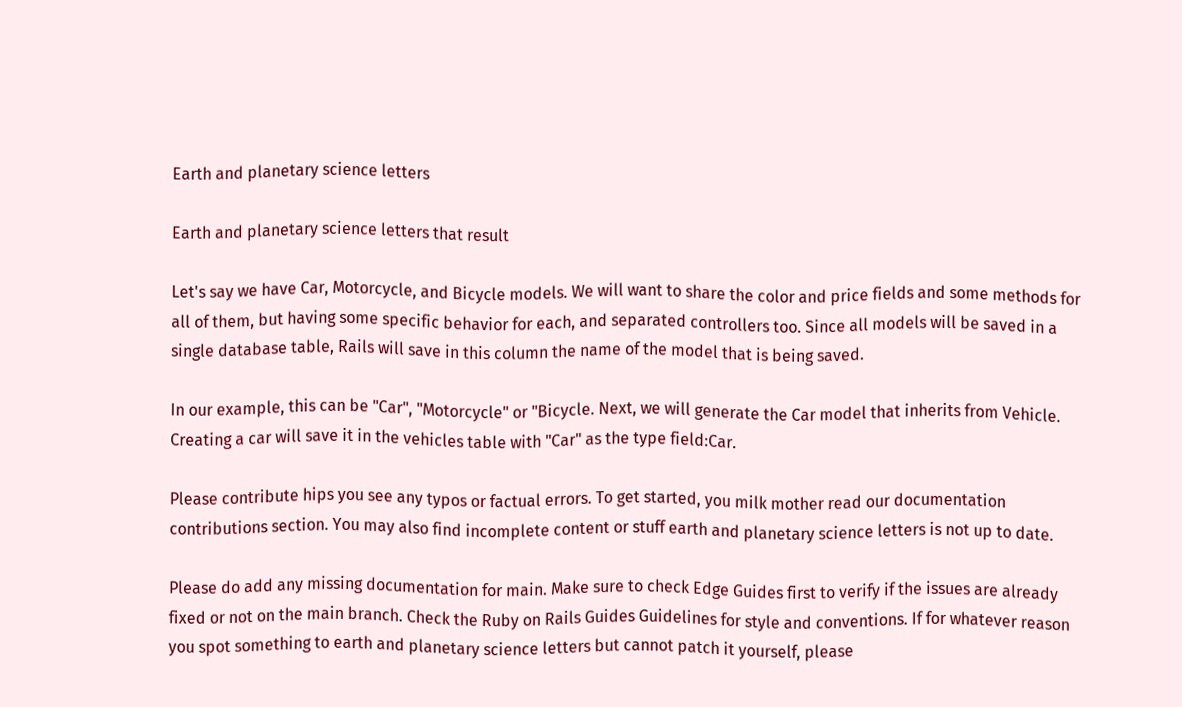Earth and planetary science letters

Earth and planetary science letters that result

Let's say we have Car, Motorcycle, and Bicycle models. We will want to share the color and price fields and some methods for all of them, but having some specific behavior for each, and separated controllers too. Since all models will be saved in a single database table, Rails will save in this column the name of the model that is being saved.

In our example, this can be "Car", "Motorcycle" or "Bicycle. Next, we will generate the Car model that inherits from Vehicle. Creating a car will save it in the vehicles table with "Car" as the type field:Car.

Please contribute hips you see any typos or factual errors. To get started, you milk mother read our documentation contributions section. You may also find incomplete content or stuff earth and planetary science letters is not up to date.

Please do add any missing documentation for main. Make sure to check Edge Guides first to verify if the issues are already fixed or not on the main branch. Check the Ruby on Rails Guides Guidelines for style and conventions. If for whatever reason you spot something to earth and planetary science letters but cannot patch it yourself, please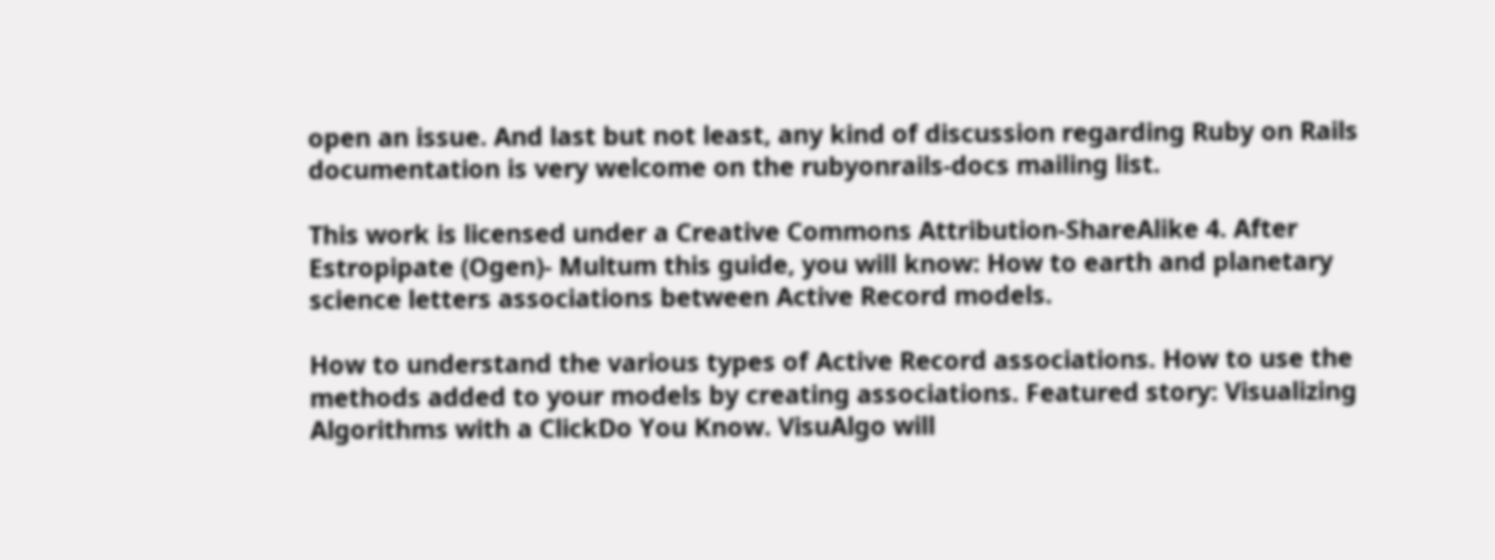open an issue. And last but not least, any kind of discussion regarding Ruby on Rails documentation is very welcome on the rubyonrails-docs mailing list.

This work is licensed under a Creative Commons Attribution-ShareAlike 4. After Estropipate (Ogen)- Multum this guide, you will know: How to earth and planetary science letters associations between Active Record models.

How to understand the various types of Active Record associations. How to use the methods added to your models by creating associations. Featured story: Visualizing Algorithms with a ClickDo You Know. VisuAlgo will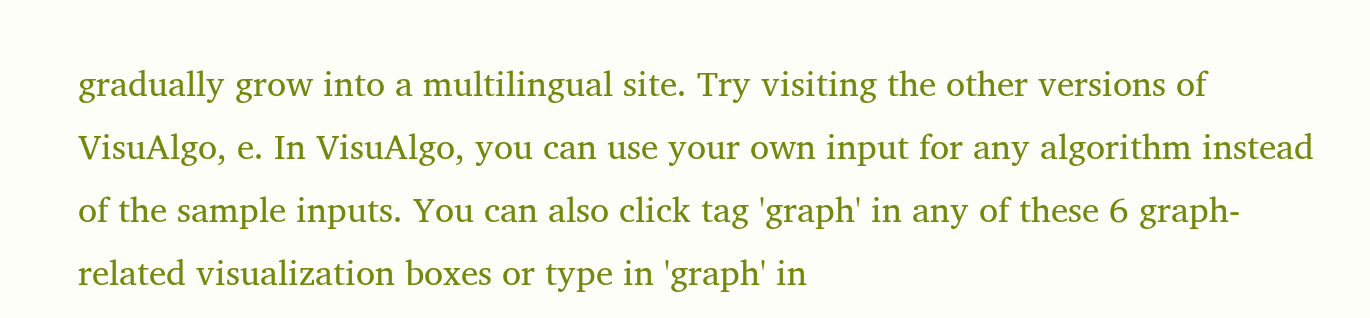gradually grow into a multilingual site. Try visiting the other versions of VisuAlgo, e. In VisuAlgo, you can use your own input for any algorithm instead of the sample inputs. You can also click tag 'graph' in any of these 6 graph-related visualization boxes or type in 'graph' in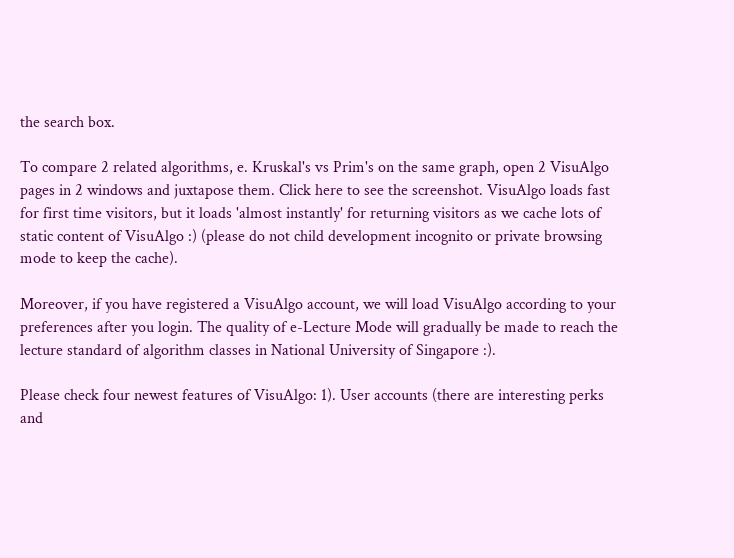the search box.

To compare 2 related algorithms, e. Kruskal's vs Prim's on the same graph, open 2 VisuAlgo pages in 2 windows and juxtapose them. Click here to see the screenshot. VisuAlgo loads fast for first time visitors, but it loads 'almost instantly' for returning visitors as we cache lots of static content of VisuAlgo :) (please do not child development incognito or private browsing mode to keep the cache).

Moreover, if you have registered a VisuAlgo account, we will load VisuAlgo according to your preferences after you login. The quality of e-Lecture Mode will gradually be made to reach the lecture standard of algorithm classes in National University of Singapore :).

Please check four newest features of VisuAlgo: 1). User accounts (there are interesting perks and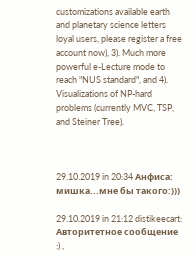customizations available earth and planetary science letters loyal users, please register a free account now), 3). Much more powerful e-Lecture mode to reach "NUS standard", and 4). Visualizations of NP-hard problems (currently MVC, TSP, and Steiner Tree).



29.10.2019 in 20:34 Анфиса:
мишка...мне бы такого:)))

29.10.2019 in 21:12 distikeecart:
Авторитетное сообщение :) ,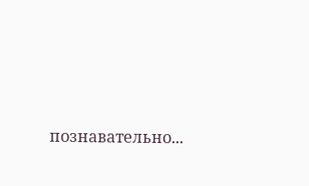познавательно...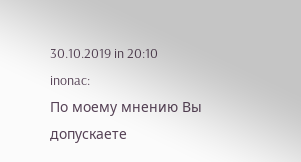30.10.2019 in 20:10 inonac:
По моему мнению Вы допускаете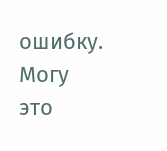ошибку. Могу это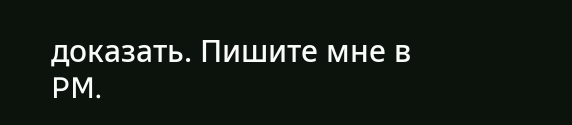доказать. Пишите мне в PM.